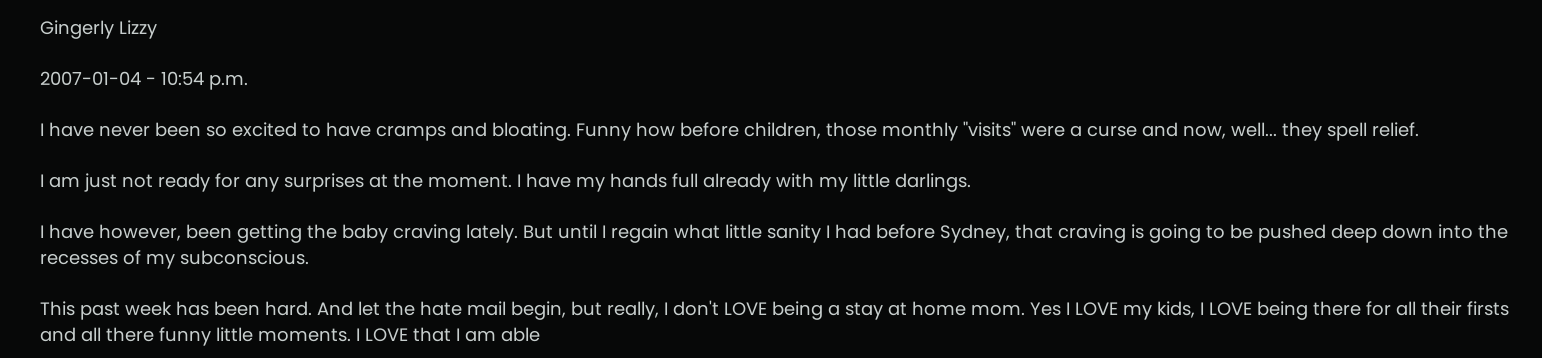Gingerly Lizzy

2007-01-04 - 10:54 p.m.

I have never been so excited to have cramps and bloating. Funny how before children, those monthly "visits" were a curse and now, well... they spell relief.

I am just not ready for any surprises at the moment. I have my hands full already with my little darlings.

I have however, been getting the baby craving lately. But until I regain what little sanity I had before Sydney, that craving is going to be pushed deep down into the recesses of my subconscious.

This past week has been hard. And let the hate mail begin, but really, I don't LOVE being a stay at home mom. Yes I LOVE my kids, I LOVE being there for all their firsts and all there funny little moments. I LOVE that I am able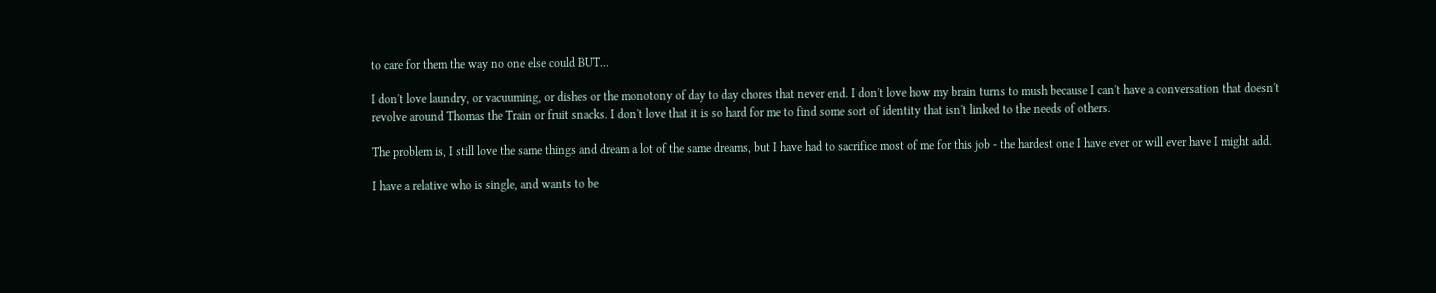to care for them the way no one else could BUT...

I don't love laundry, or vacuuming, or dishes or the monotony of day to day chores that never end. I don't love how my brain turns to mush because I can't have a conversation that doesn't revolve around Thomas the Train or fruit snacks. I don't love that it is so hard for me to find some sort of identity that isn't linked to the needs of others.

The problem is, I still love the same things and dream a lot of the same dreams, but I have had to sacrifice most of me for this job - the hardest one I have ever or will ever have I might add.

I have a relative who is single, and wants to be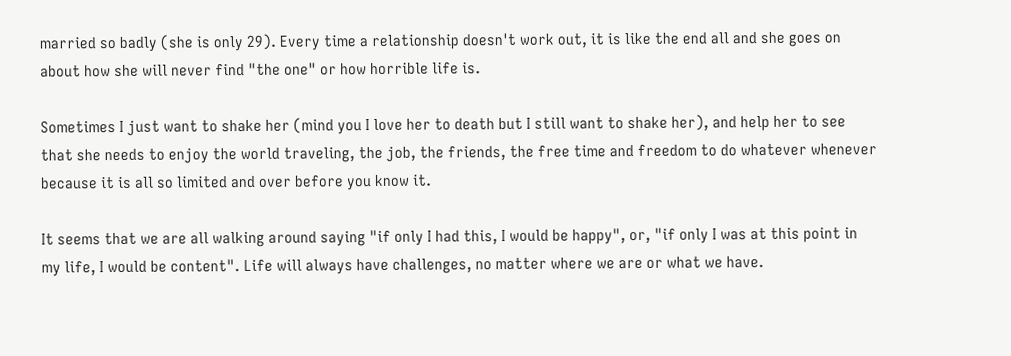married so badly (she is only 29). Every time a relationship doesn't work out, it is like the end all and she goes on about how she will never find "the one" or how horrible life is.

Sometimes I just want to shake her (mind you I love her to death but I still want to shake her), and help her to see that she needs to enjoy the world traveling, the job, the friends, the free time and freedom to do whatever whenever because it is all so limited and over before you know it.

It seems that we are all walking around saying "if only I had this, I would be happy", or, "if only I was at this point in my life, I would be content". Life will always have challenges, no matter where we are or what we have.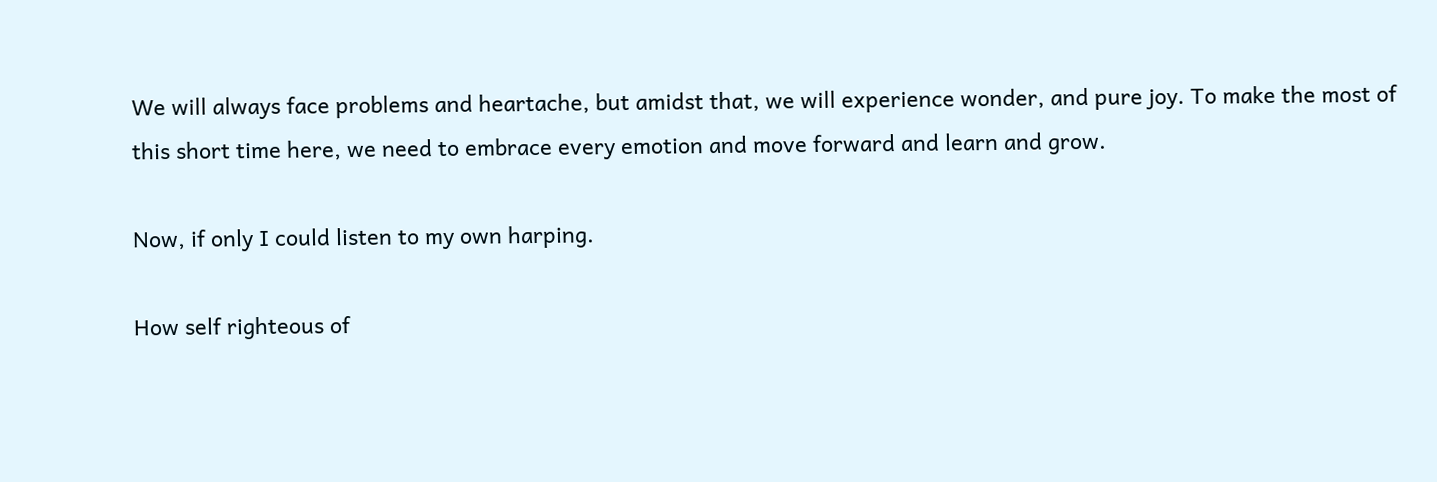We will always face problems and heartache, but amidst that, we will experience wonder, and pure joy. To make the most of this short time here, we need to embrace every emotion and move forward and learn and grow.

Now, if only I could listen to my own harping.

How self righteous of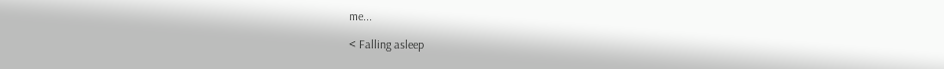me...

< Falling asleep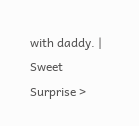with daddy. | Sweet Surprise >